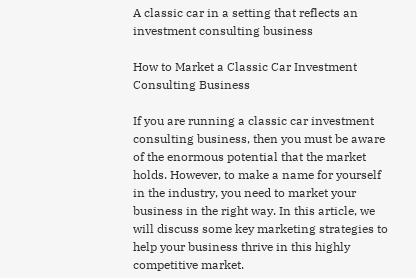A classic car in a setting that reflects an investment consulting business

How to Market a Classic Car Investment Consulting Business

If you are running a classic car investment consulting business, then you must be aware of the enormous potential that the market holds. However, to make a name for yourself in the industry, you need to market your business in the right way. In this article, we will discuss some key marketing strategies to help your business thrive in this highly competitive market.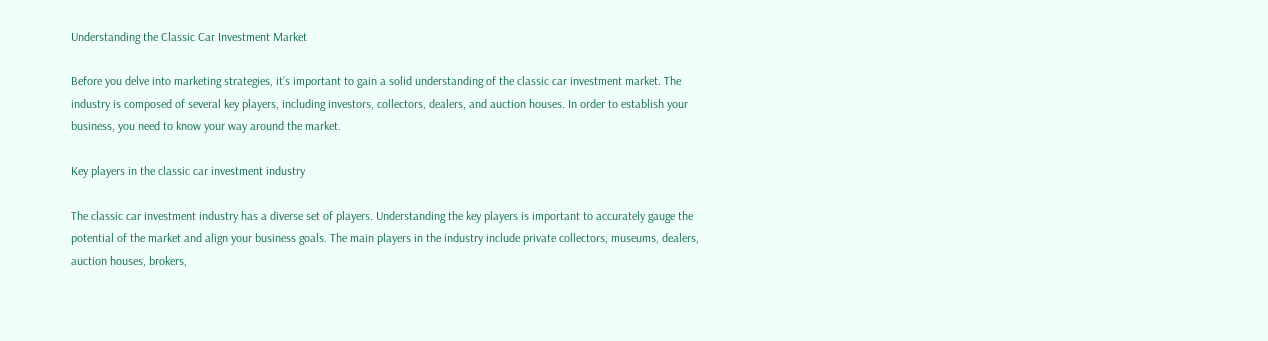Understanding the Classic Car Investment Market

Before you delve into marketing strategies, it’s important to gain a solid understanding of the classic car investment market. The industry is composed of several key players, including investors, collectors, dealers, and auction houses. In order to establish your business, you need to know your way around the market.

Key players in the classic car investment industry

The classic car investment industry has a diverse set of players. Understanding the key players is important to accurately gauge the potential of the market and align your business goals. The main players in the industry include private collectors, museums, dealers, auction houses, brokers,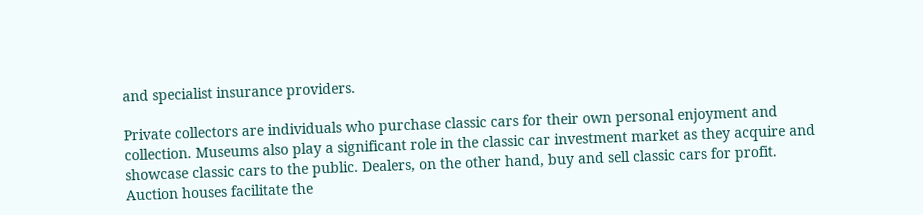and specialist insurance providers.

Private collectors are individuals who purchase classic cars for their own personal enjoyment and collection. Museums also play a significant role in the classic car investment market as they acquire and showcase classic cars to the public. Dealers, on the other hand, buy and sell classic cars for profit. Auction houses facilitate the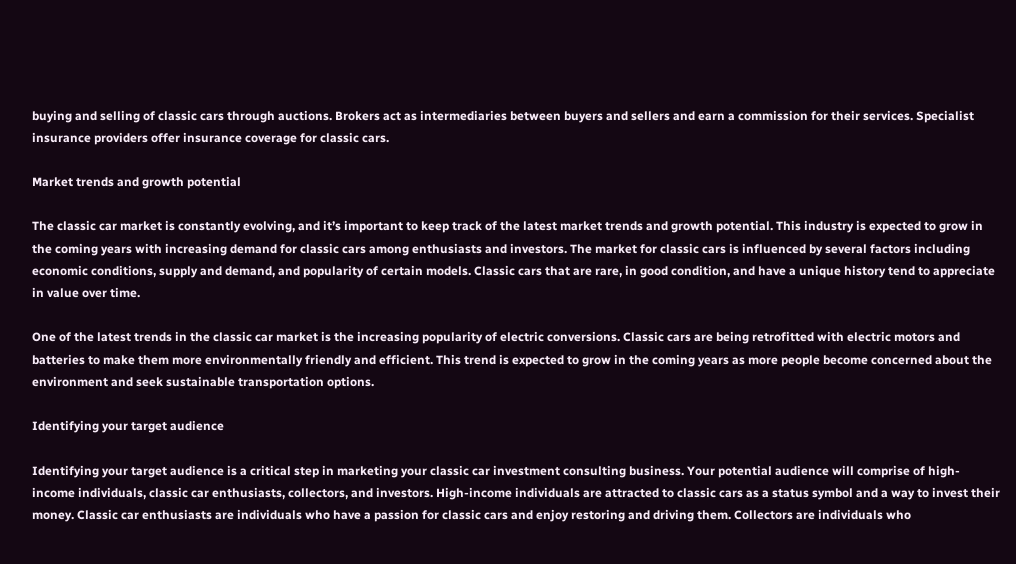buying and selling of classic cars through auctions. Brokers act as intermediaries between buyers and sellers and earn a commission for their services. Specialist insurance providers offer insurance coverage for classic cars.

Market trends and growth potential

The classic car market is constantly evolving, and it’s important to keep track of the latest market trends and growth potential. This industry is expected to grow in the coming years with increasing demand for classic cars among enthusiasts and investors. The market for classic cars is influenced by several factors including economic conditions, supply and demand, and popularity of certain models. Classic cars that are rare, in good condition, and have a unique history tend to appreciate in value over time.

One of the latest trends in the classic car market is the increasing popularity of electric conversions. Classic cars are being retrofitted with electric motors and batteries to make them more environmentally friendly and efficient. This trend is expected to grow in the coming years as more people become concerned about the environment and seek sustainable transportation options.

Identifying your target audience

Identifying your target audience is a critical step in marketing your classic car investment consulting business. Your potential audience will comprise of high-income individuals, classic car enthusiasts, collectors, and investors. High-income individuals are attracted to classic cars as a status symbol and a way to invest their money. Classic car enthusiasts are individuals who have a passion for classic cars and enjoy restoring and driving them. Collectors are individuals who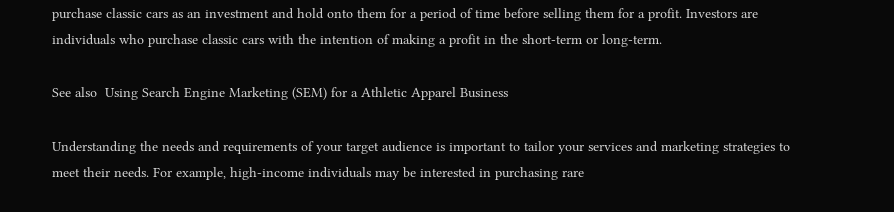purchase classic cars as an investment and hold onto them for a period of time before selling them for a profit. Investors are individuals who purchase classic cars with the intention of making a profit in the short-term or long-term.

See also  Using Search Engine Marketing (SEM) for a Athletic Apparel Business

Understanding the needs and requirements of your target audience is important to tailor your services and marketing strategies to meet their needs. For example, high-income individuals may be interested in purchasing rare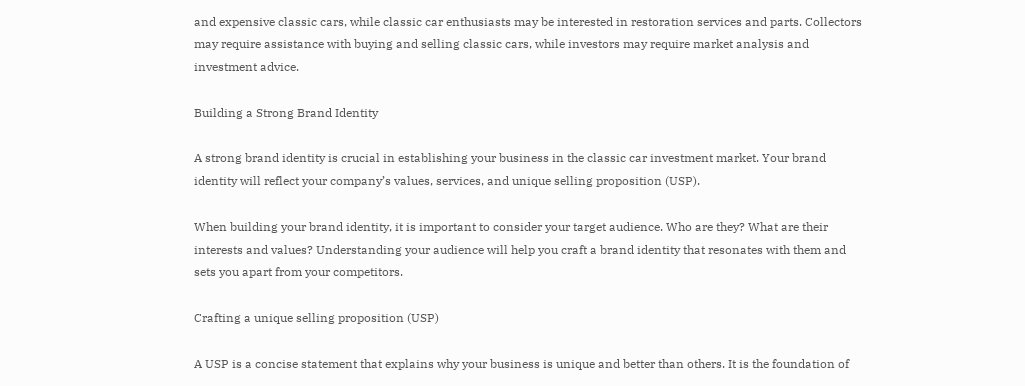and expensive classic cars, while classic car enthusiasts may be interested in restoration services and parts. Collectors may require assistance with buying and selling classic cars, while investors may require market analysis and investment advice.

Building a Strong Brand Identity

A strong brand identity is crucial in establishing your business in the classic car investment market. Your brand identity will reflect your company’s values, services, and unique selling proposition (USP).

When building your brand identity, it is important to consider your target audience. Who are they? What are their interests and values? Understanding your audience will help you craft a brand identity that resonates with them and sets you apart from your competitors.

Crafting a unique selling proposition (USP)

A USP is a concise statement that explains why your business is unique and better than others. It is the foundation of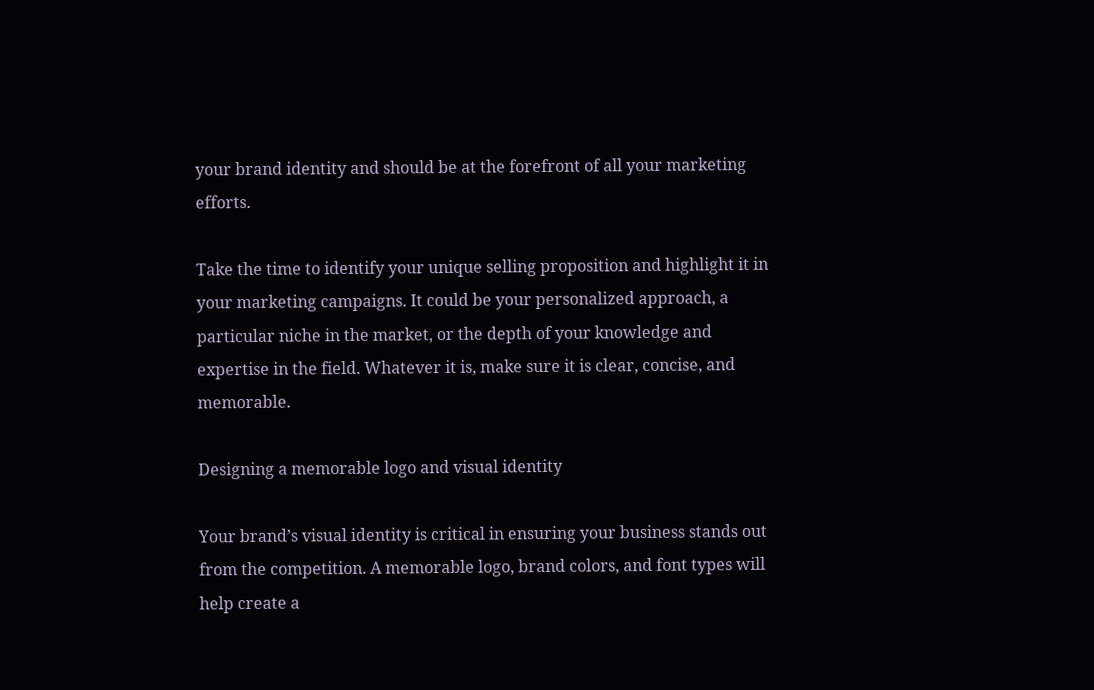your brand identity and should be at the forefront of all your marketing efforts.

Take the time to identify your unique selling proposition and highlight it in your marketing campaigns. It could be your personalized approach, a particular niche in the market, or the depth of your knowledge and expertise in the field. Whatever it is, make sure it is clear, concise, and memorable.

Designing a memorable logo and visual identity

Your brand’s visual identity is critical in ensuring your business stands out from the competition. A memorable logo, brand colors, and font types will help create a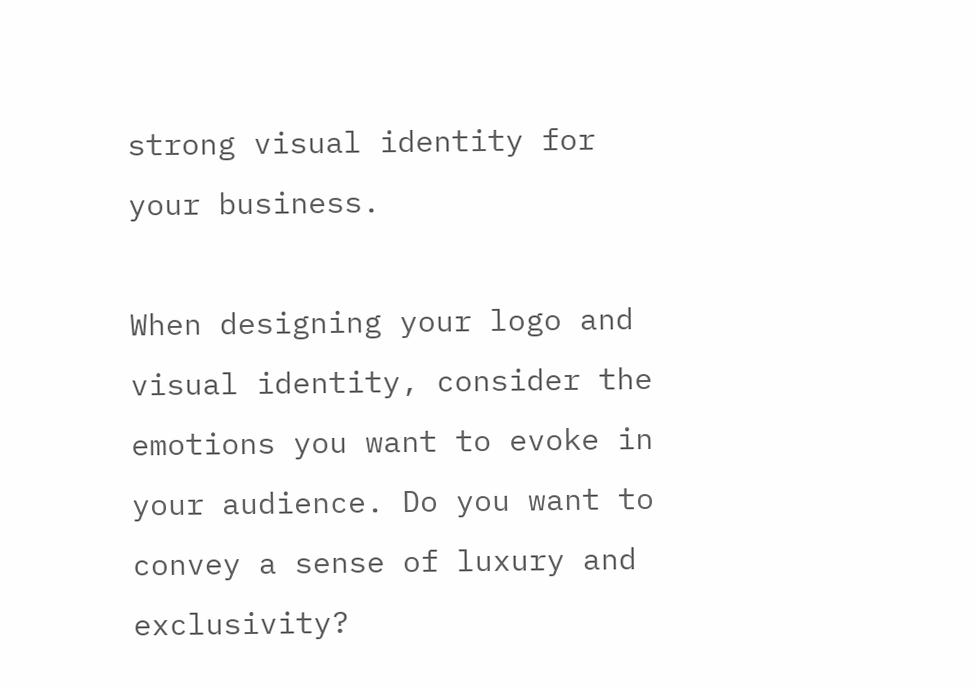strong visual identity for your business.

When designing your logo and visual identity, consider the emotions you want to evoke in your audience. Do you want to convey a sense of luxury and exclusivity?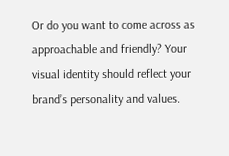Or do you want to come across as approachable and friendly? Your visual identity should reflect your brand’s personality and values.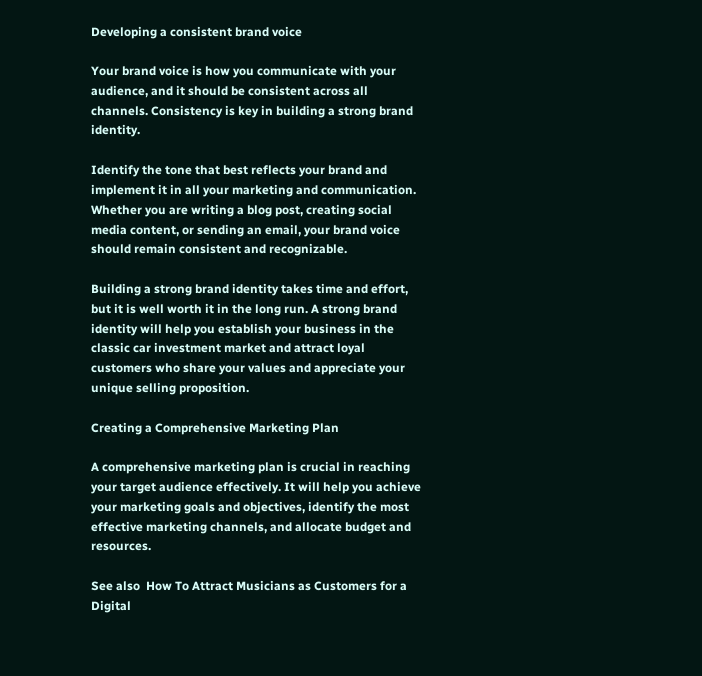Developing a consistent brand voice

Your brand voice is how you communicate with your audience, and it should be consistent across all channels. Consistency is key in building a strong brand identity.

Identify the tone that best reflects your brand and implement it in all your marketing and communication. Whether you are writing a blog post, creating social media content, or sending an email, your brand voice should remain consistent and recognizable.

Building a strong brand identity takes time and effort, but it is well worth it in the long run. A strong brand identity will help you establish your business in the classic car investment market and attract loyal customers who share your values and appreciate your unique selling proposition.

Creating a Comprehensive Marketing Plan

A comprehensive marketing plan is crucial in reaching your target audience effectively. It will help you achieve your marketing goals and objectives, identify the most effective marketing channels, and allocate budget and resources.

See also  How To Attract Musicians as Customers for a Digital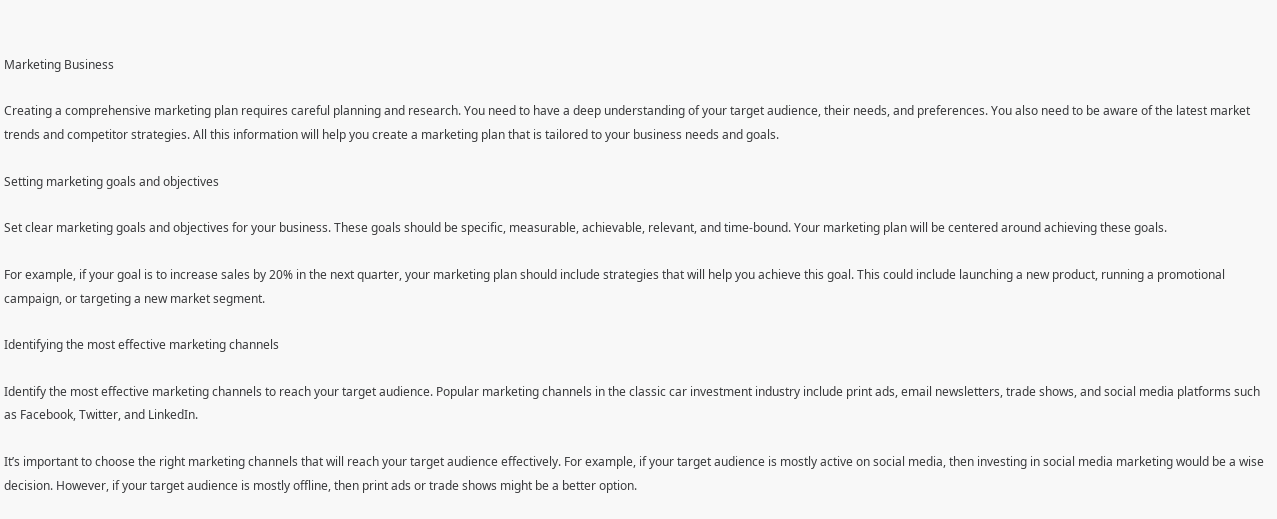Marketing Business

Creating a comprehensive marketing plan requires careful planning and research. You need to have a deep understanding of your target audience, their needs, and preferences. You also need to be aware of the latest market trends and competitor strategies. All this information will help you create a marketing plan that is tailored to your business needs and goals.

Setting marketing goals and objectives

Set clear marketing goals and objectives for your business. These goals should be specific, measurable, achievable, relevant, and time-bound. Your marketing plan will be centered around achieving these goals.

For example, if your goal is to increase sales by 20% in the next quarter, your marketing plan should include strategies that will help you achieve this goal. This could include launching a new product, running a promotional campaign, or targeting a new market segment.

Identifying the most effective marketing channels

Identify the most effective marketing channels to reach your target audience. Popular marketing channels in the classic car investment industry include print ads, email newsletters, trade shows, and social media platforms such as Facebook, Twitter, and LinkedIn.

It’s important to choose the right marketing channels that will reach your target audience effectively. For example, if your target audience is mostly active on social media, then investing in social media marketing would be a wise decision. However, if your target audience is mostly offline, then print ads or trade shows might be a better option.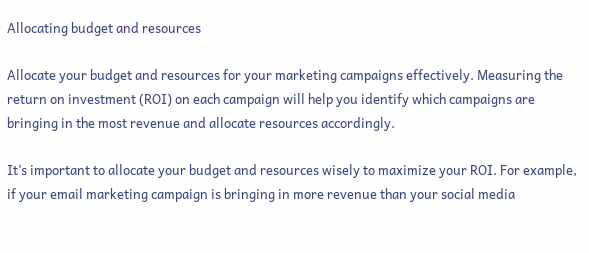Allocating budget and resources

Allocate your budget and resources for your marketing campaigns effectively. Measuring the return on investment (ROI) on each campaign will help you identify which campaigns are bringing in the most revenue and allocate resources accordingly.

It’s important to allocate your budget and resources wisely to maximize your ROI. For example, if your email marketing campaign is bringing in more revenue than your social media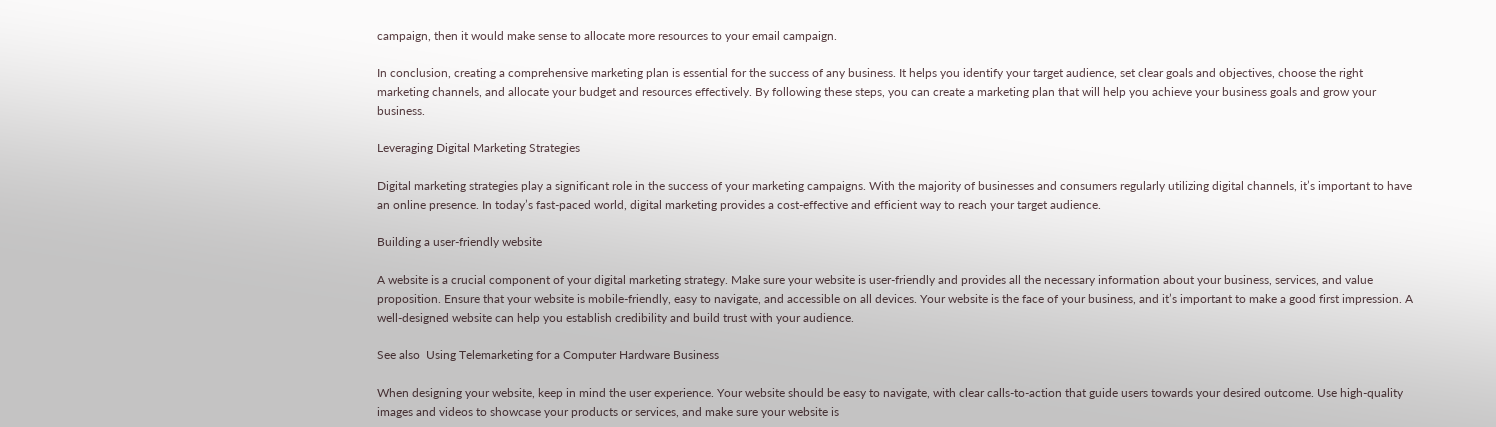campaign, then it would make sense to allocate more resources to your email campaign.

In conclusion, creating a comprehensive marketing plan is essential for the success of any business. It helps you identify your target audience, set clear goals and objectives, choose the right marketing channels, and allocate your budget and resources effectively. By following these steps, you can create a marketing plan that will help you achieve your business goals and grow your business.

Leveraging Digital Marketing Strategies

Digital marketing strategies play a significant role in the success of your marketing campaigns. With the majority of businesses and consumers regularly utilizing digital channels, it’s important to have an online presence. In today’s fast-paced world, digital marketing provides a cost-effective and efficient way to reach your target audience.

Building a user-friendly website

A website is a crucial component of your digital marketing strategy. Make sure your website is user-friendly and provides all the necessary information about your business, services, and value proposition. Ensure that your website is mobile-friendly, easy to navigate, and accessible on all devices. Your website is the face of your business, and it’s important to make a good first impression. A well-designed website can help you establish credibility and build trust with your audience.

See also  Using Telemarketing for a Computer Hardware Business

When designing your website, keep in mind the user experience. Your website should be easy to navigate, with clear calls-to-action that guide users towards your desired outcome. Use high-quality images and videos to showcase your products or services, and make sure your website is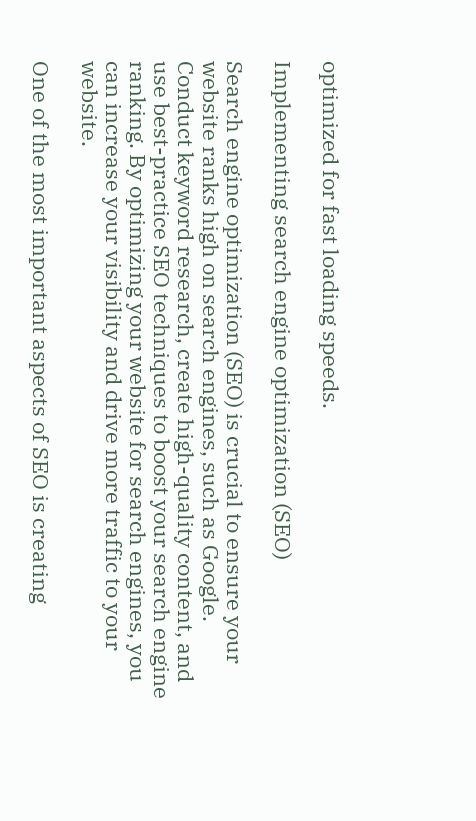optimized for fast loading speeds.

Implementing search engine optimization (SEO)

Search engine optimization (SEO) is crucial to ensure your website ranks high on search engines, such as Google. Conduct keyword research, create high-quality content, and use best-practice SEO techniques to boost your search engine ranking. By optimizing your website for search engines, you can increase your visibility and drive more traffic to your website.

One of the most important aspects of SEO is creating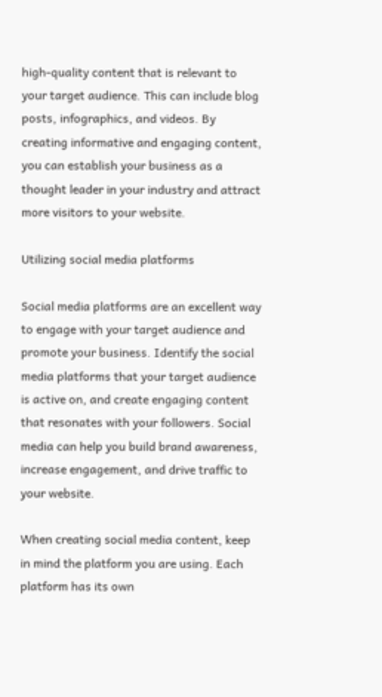high-quality content that is relevant to your target audience. This can include blog posts, infographics, and videos. By creating informative and engaging content, you can establish your business as a thought leader in your industry and attract more visitors to your website.

Utilizing social media platforms

Social media platforms are an excellent way to engage with your target audience and promote your business. Identify the social media platforms that your target audience is active on, and create engaging content that resonates with your followers. Social media can help you build brand awareness, increase engagement, and drive traffic to your website.

When creating social media content, keep in mind the platform you are using. Each platform has its own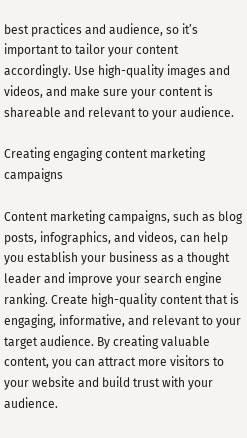best practices and audience, so it’s important to tailor your content accordingly. Use high-quality images and videos, and make sure your content is shareable and relevant to your audience.

Creating engaging content marketing campaigns

Content marketing campaigns, such as blog posts, infographics, and videos, can help you establish your business as a thought leader and improve your search engine ranking. Create high-quality content that is engaging, informative, and relevant to your target audience. By creating valuable content, you can attract more visitors to your website and build trust with your audience.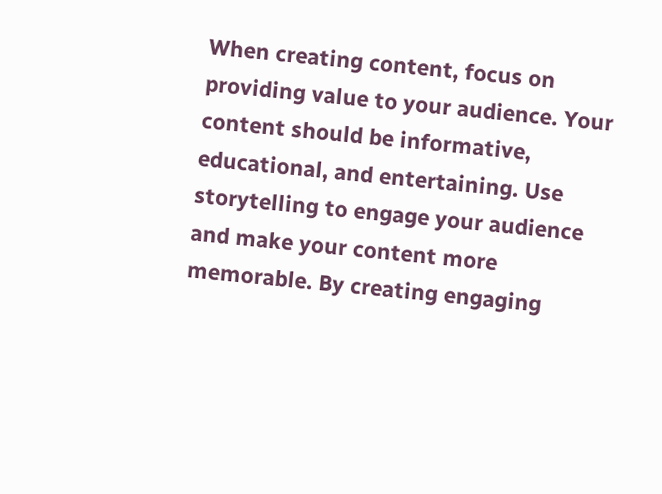When creating content, focus on providing value to your audience. Your content should be informative, educational, and entertaining. Use storytelling to engage your audience and make your content more memorable. By creating engaging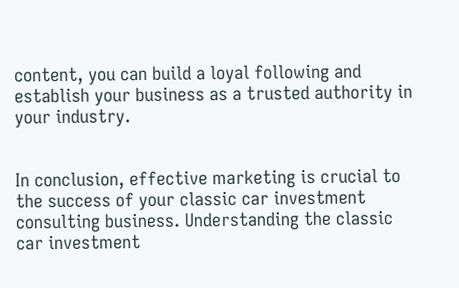content, you can build a loyal following and establish your business as a trusted authority in your industry.


In conclusion, effective marketing is crucial to the success of your classic car investment consulting business. Understanding the classic car investment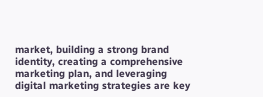market, building a strong brand identity, creating a comprehensive marketing plan, and leveraging digital marketing strategies are key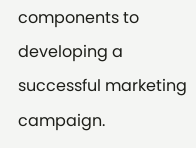components to developing a successful marketing campaign.